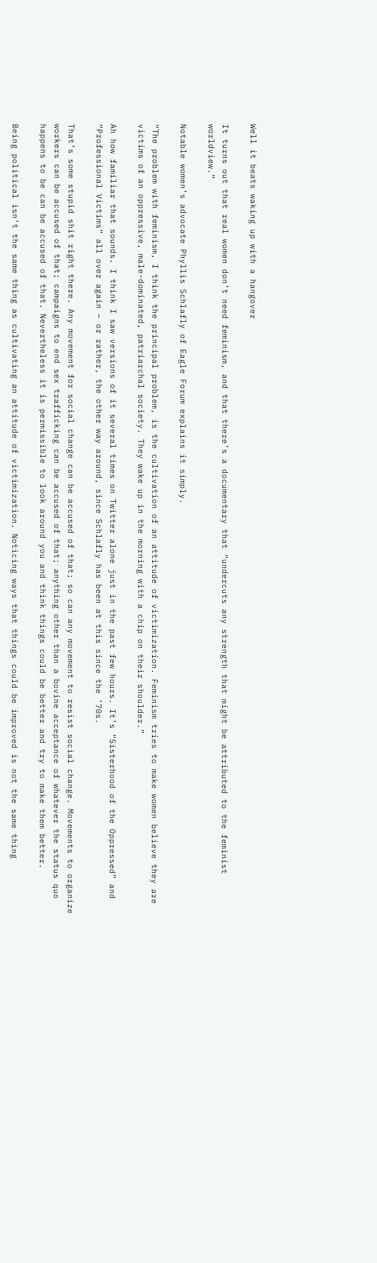Well it beats waking up with a hangover

It turns out that real women don’t need feminism, and that there’s a documentary that “undercuts any strength that might be attributed to the feminist worldview.”

Notable women’s advocate Phyllis Schlafly of Eagle Forum explains it simply.

“The problem with feminism, I think the principal problem, is the cultivation of an attitude of victimization. Feminism tries to make women believe they are victims of an oppressive, male-dominated, patriarchal society. They wake up in the morning with a chip on their shoulder.”

Ah how familiar that sounds. I think I saw versions of it several times on Twitter alone just in the past few hours. It’s “Sisterhood of the Oppressed” and “Professional Victims” all over again – or rather, the other way around, since Schlafly has been at this since the ’70s.

That’s some stupid shit right there. Any movement for social change can be accused of that; so can any movement to resist social change. Movements to organize workers can be accused of that; campaigns to end sex trafficking can be accused of that; anything other than a bovine acceptance of whatever the status quo happens to be can be accused of that. Nevertheless it is permissible to look around you and think things could be better and try to make them better.

Being political isn’t the same thing as cultivating an attitude of victimization. Noticing ways that things could be improved is not the same thing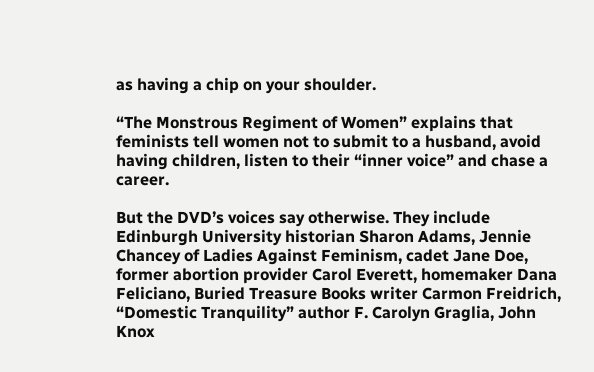as having a chip on your shoulder.

“The Monstrous Regiment of Women” explains that feminists tell women not to submit to a husband, avoid having children, listen to their “inner voice” and chase a career.

But the DVD’s voices say otherwise. They include Edinburgh University historian Sharon Adams, Jennie Chancey of Ladies Against Feminism, cadet Jane Doe, former abortion provider Carol Everett, homemaker Dana Feliciano, Buried Treasure Books writer Carmon Freidrich, “Domestic Tranquility” author F. Carolyn Graglia, John Knox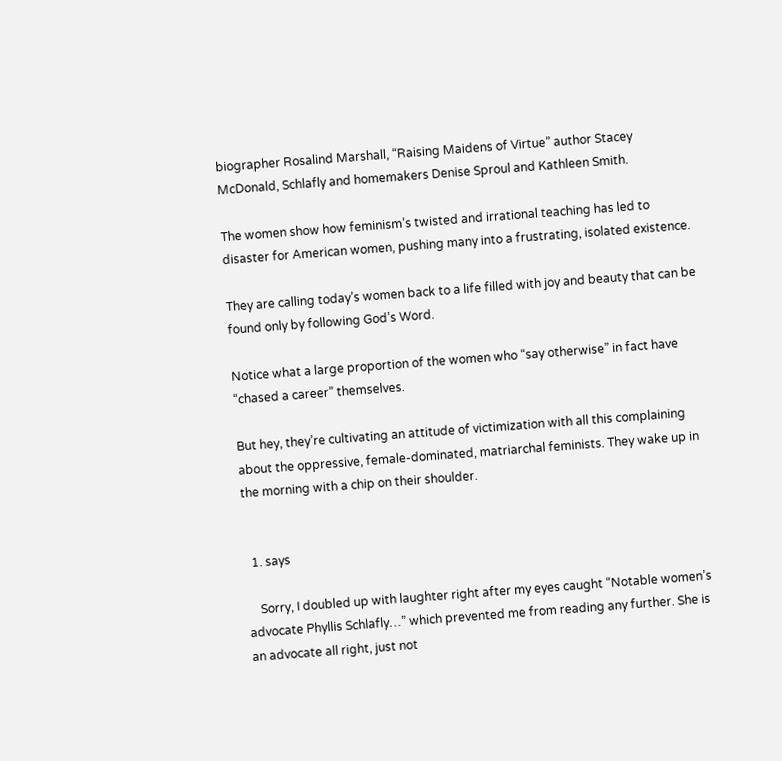biographer Rosalind Marshall, “Raising Maidens of Virtue” author Stacey McDonald, Schlafly and homemakers Denise Sproul and Kathleen Smith.

The women show how feminism’s twisted and irrational teaching has led to disaster for American women, pushing many into a frustrating, isolated existence.

They are calling today’s women back to a life filled with joy and beauty that can be found only by following God’s Word.

Notice what a large proportion of the women who “say otherwise” in fact have “chased a career” themselves.

But hey, they’re cultivating an attitude of victimization with all this complaining about the oppressive, female-dominated, matriarchal feminists. They wake up in the morning with a chip on their shoulder.


  1. says

    Sorry, I doubled up with laughter right after my eyes caught “Notable women’s advocate Phyllis Schlafly…” which prevented me from reading any further. She is an advocate all right, just not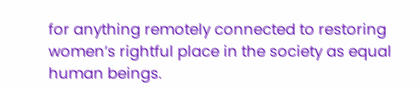for anything remotely connected to restoring women’s rightful place in the society as equal human beings.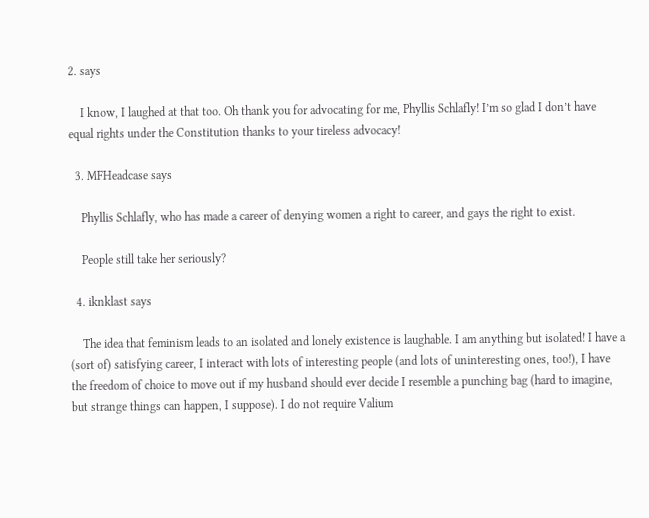2. says

    I know, I laughed at that too. Oh thank you for advocating for me, Phyllis Schlafly! I’m so glad I don’t have equal rights under the Constitution thanks to your tireless advocacy!

  3. MFHeadcase says

    Phyllis Schlafly, who has made a career of denying women a right to career, and gays the right to exist.

    People still take her seriously?

  4. iknklast says

    The idea that feminism leads to an isolated and lonely existence is laughable. I am anything but isolated! I have a (sort of) satisfying career, I interact with lots of interesting people (and lots of uninteresting ones, too!), I have the freedom of choice to move out if my husband should ever decide I resemble a punching bag (hard to imagine, but strange things can happen, I suppose). I do not require Valium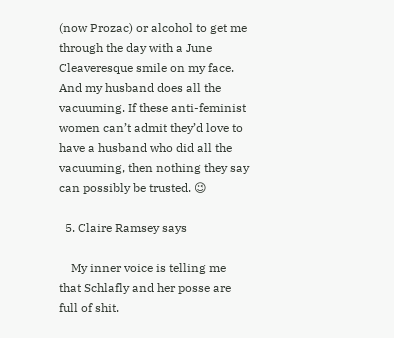(now Prozac) or alcohol to get me through the day with a June Cleaveresque smile on my face. And my husband does all the vacuuming. If these anti-feminist women can’t admit they’d love to have a husband who did all the vacuuming, then nothing they say can possibly be trusted. 😉

  5. Claire Ramsey says

    My inner voice is telling me that Schlafly and her posse are full of shit.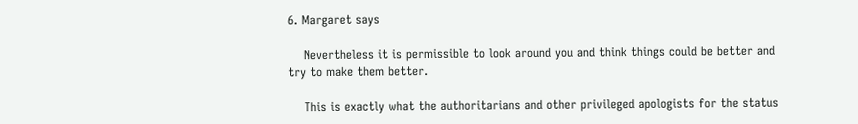6. Margaret says

    Nevertheless it is permissible to look around you and think things could be better and try to make them better.

    This is exactly what the authoritarians and other privileged apologists for the status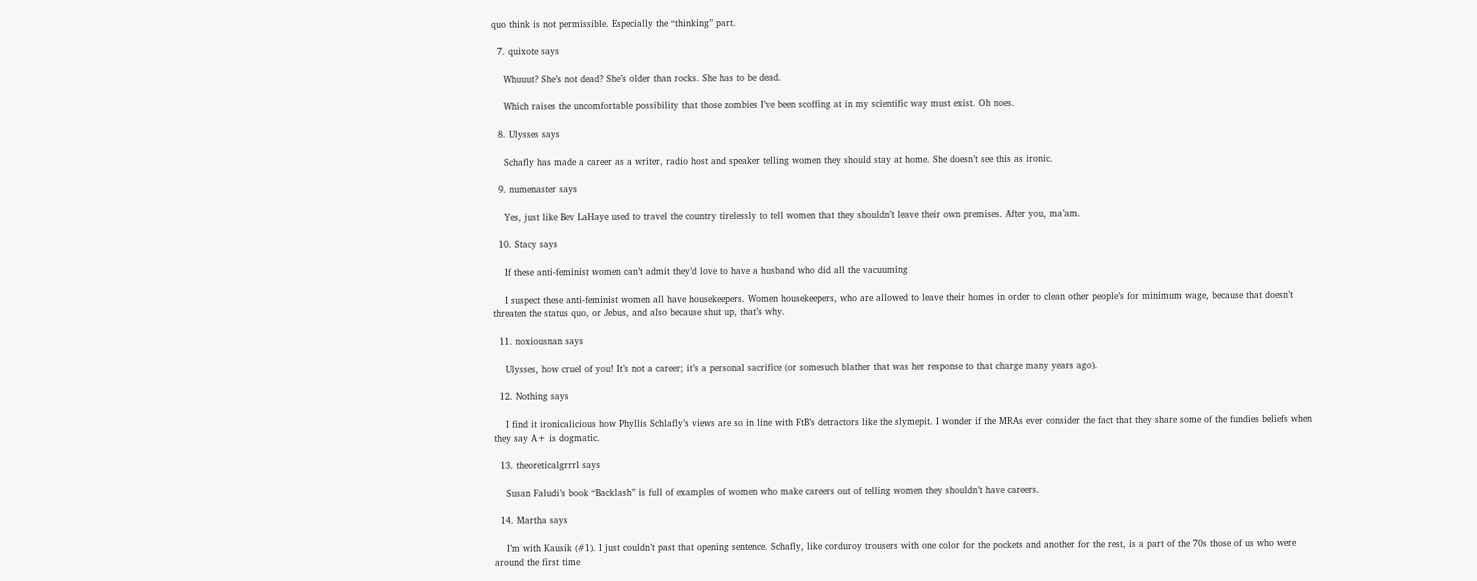quo think is not permissible. Especially the “thinking” part.

  7. quixote says

    Whuuut? She’s not dead? She’s older than rocks. She has to be dead.

    Which raises the uncomfortable possibility that those zombies I’ve been scoffing at in my scientific way must exist. Oh noes.

  8. Ulysses says

    Schafly has made a career as a writer, radio host and speaker telling women they should stay at home. She doesn’t see this as ironic.

  9. numenaster says

    Yes, just like Bev LaHaye used to travel the country tirelessly to tell women that they shouldn’t leave their own premises. After you, ma’am.

  10. Stacy says

    If these anti-feminist women can’t admit they’d love to have a husband who did all the vacuuming

    I suspect these anti-feminist women all have housekeepers. Women housekeepers, who are allowed to leave their homes in order to clean other people’s for minimum wage, because that doesn’t threaten the status quo, or Jebus, and also because shut up, that’s why.

  11. noxiousnan says

    Ulysses, how cruel of you! It’s not a career; it’s a personal sacrifice (or somesuch blather that was her response to that charge many years ago).

  12. Nothing says

    I find it ironicalicious how Phyllis Schlafly’s views are so in line with FtB’s detractors like the slymepit. I wonder if the MRAs ever consider the fact that they share some of the fundies beliefs when they say A+ is dogmatic.

  13. theoreticalgrrrl says

    Susan Faludi’s book “Backlash” is full of examples of women who make careers out of telling women they shouldn’t have careers.

  14. Martha says

    I’m with Kausik (#1). I just couldn’t past that opening sentence. Schafly, like corduroy trousers with one color for the pockets and another for the rest, is a part of the 70s those of us who were around the first time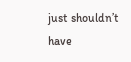just shouldn’t have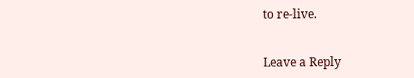to re-live.


Leave a Reply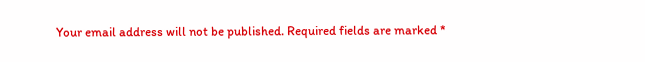Your email address will not be published. Required fields are marked *